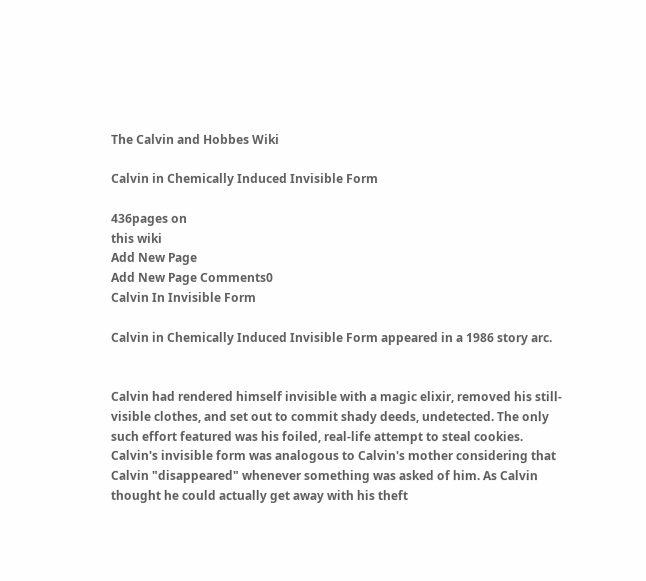The Calvin and Hobbes Wiki

Calvin in Chemically Induced Invisible Form

436pages on
this wiki
Add New Page
Add New Page Comments0
Calvin In Invisible Form

Calvin in Chemically Induced Invisible Form appeared in a 1986 story arc.


Calvin had rendered himself invisible with a magic elixir, removed his still-visible clothes, and set out to commit shady deeds, undetected. The only such effort featured was his foiled, real-life attempt to steal cookies. Calvin's invisible form was analogous to Calvin's mother considering that Calvin "disappeared" whenever something was asked of him. As Calvin thought he could actually get away with his theft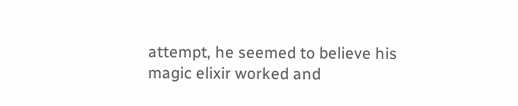attempt, he seemed to believe his magic elixir worked and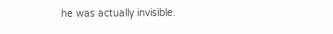he was actually invisible.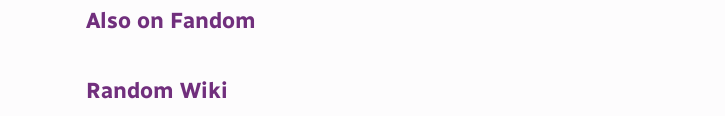Also on Fandom

Random Wiki